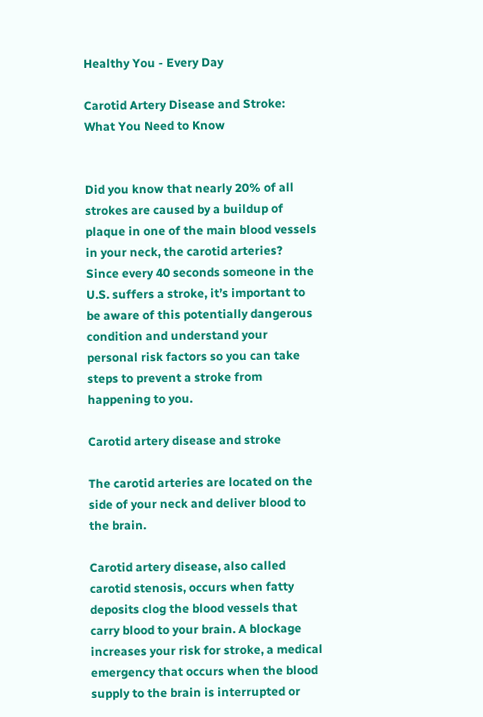Healthy You - Every Day

Carotid Artery Disease and Stroke: What You Need to Know


Did you know that nearly 20% of all strokes are caused by a buildup of plaque in one of the main blood vessels in your neck, the carotid arteries? Since every 40 seconds someone in the U.S. suffers a stroke, it’s important to be aware of this potentially dangerous condition and understand your personal risk factors so you can take steps to prevent a stroke from happening to you.

Carotid artery disease and stroke

The carotid arteries are located on the side of your neck and deliver blood to the brain.

Carotid artery disease, also called carotid stenosis, occurs when fatty deposits clog the blood vessels that carry blood to your brain. A blockage increases your risk for stroke, a medical emergency that occurs when the blood supply to the brain is interrupted or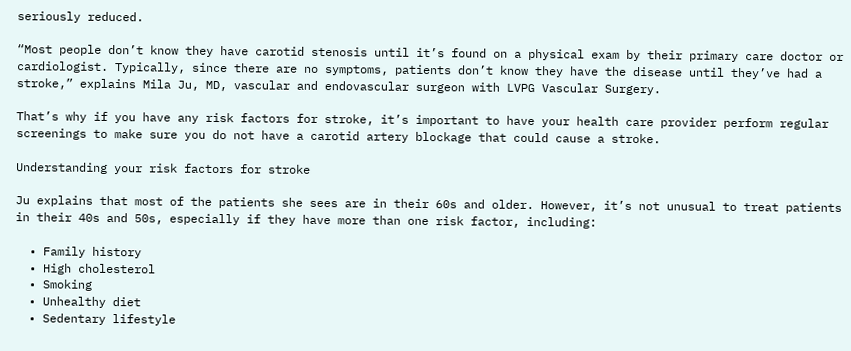seriously reduced.

“Most people don’t know they have carotid stenosis until it’s found on a physical exam by their primary care doctor or cardiologist. Typically, since there are no symptoms, patients don’t know they have the disease until they’ve had a stroke,” explains Mila Ju, MD, vascular and endovascular surgeon with LVPG Vascular Surgery.

That’s why if you have any risk factors for stroke, it’s important to have your health care provider perform regular screenings to make sure you do not have a carotid artery blockage that could cause a stroke.

Understanding your risk factors for stroke

Ju explains that most of the patients she sees are in their 60s and older. However, it’s not unusual to treat patients in their 40s and 50s, especially if they have more than one risk factor, including:

  • Family history
  • High cholesterol
  • Smoking
  • Unhealthy diet
  • Sedentary lifestyle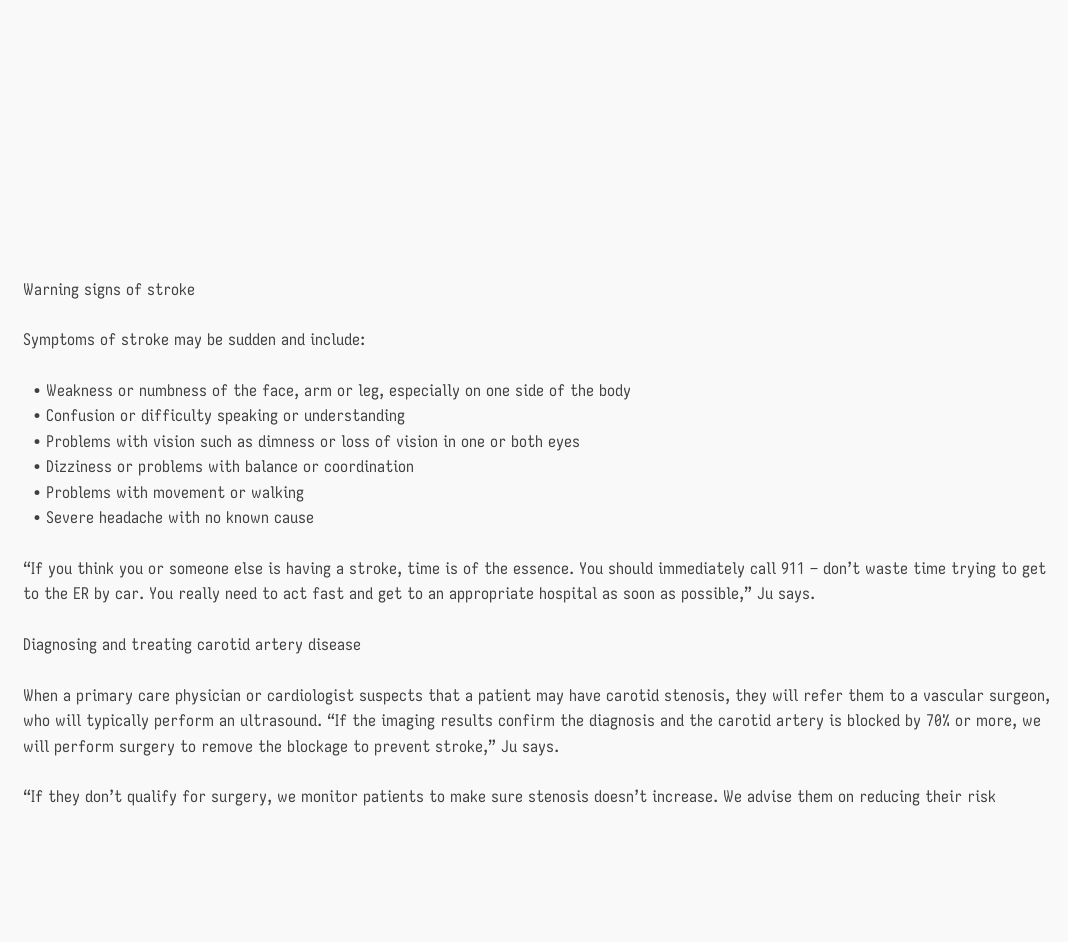Warning signs of stroke

Symptoms of stroke may be sudden and include:

  • Weakness or numbness of the face, arm or leg, especially on one side of the body
  • Confusion or difficulty speaking or understanding
  • Problems with vision such as dimness or loss of vision in one or both eyes
  • Dizziness or problems with balance or coordination
  • Problems with movement or walking
  • Severe headache with no known cause

“If you think you or someone else is having a stroke, time is of the essence. You should immediately call 911 – don’t waste time trying to get to the ER by car. You really need to act fast and get to an appropriate hospital as soon as possible,” Ju says.

Diagnosing and treating carotid artery disease

When a primary care physician or cardiologist suspects that a patient may have carotid stenosis, they will refer them to a vascular surgeon, who will typically perform an ultrasound. “If the imaging results confirm the diagnosis and the carotid artery is blocked by 70% or more, we will perform surgery to remove the blockage to prevent stroke,” Ju says.

“If they don’t qualify for surgery, we monitor patients to make sure stenosis doesn’t increase. We advise them on reducing their risk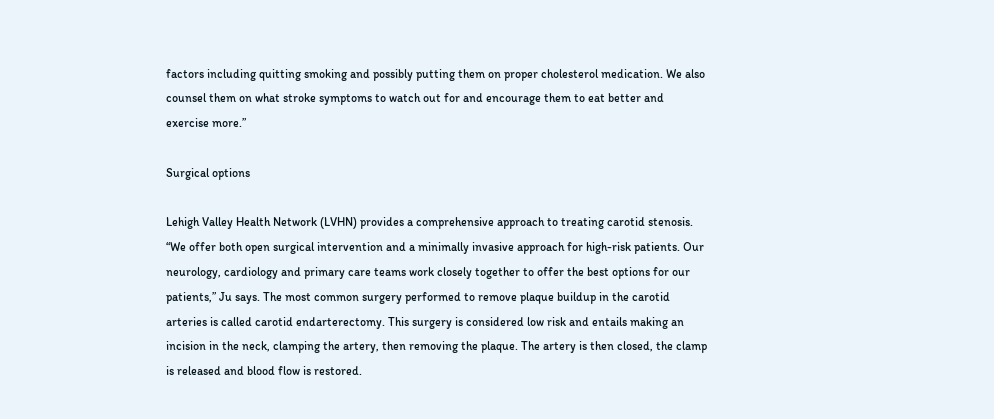factors including quitting smoking and possibly putting them on proper cholesterol medication. We also counsel them on what stroke symptoms to watch out for and encourage them to eat better and exercise more.”

Surgical options

Lehigh Valley Health Network (LVHN) provides a comprehensive approach to treating carotid stenosis. “We offer both open surgical intervention and a minimally invasive approach for high-risk patients. Our neurology, cardiology and primary care teams work closely together to offer the best options for our patients,” Ju says. The most common surgery performed to remove plaque buildup in the carotid arteries is called carotid endarterectomy. This surgery is considered low risk and entails making an incision in the neck, clamping the artery, then removing the plaque. The artery is then closed, the clamp is released and blood flow is restored.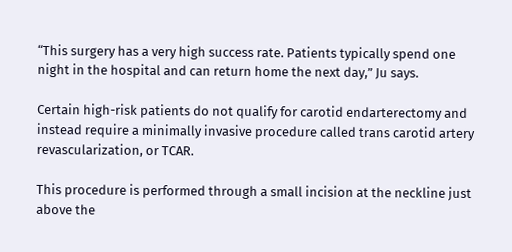“This surgery has a very high success rate. Patients typically spend one night in the hospital and can return home the next day,” Ju says.

Certain high-risk patients do not qualify for carotid endarterectomy and instead require a minimally invasive procedure called trans carotid artery revascularization, or TCAR.

This procedure is performed through a small incision at the neckline just above the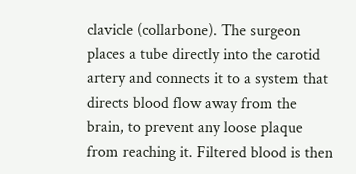clavicle (collarbone). The surgeon places a tube directly into the carotid artery and connects it to a system that directs blood flow away from the brain, to prevent any loose plaque from reaching it. Filtered blood is then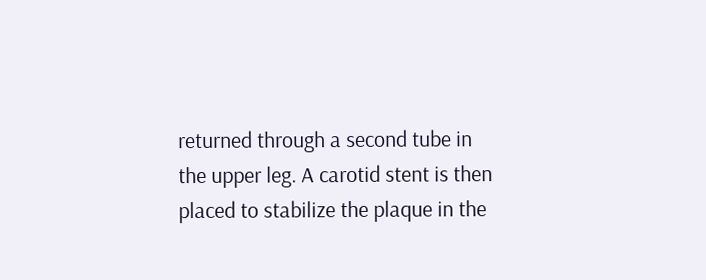returned through a second tube in the upper leg. A carotid stent is then placed to stabilize the plaque in the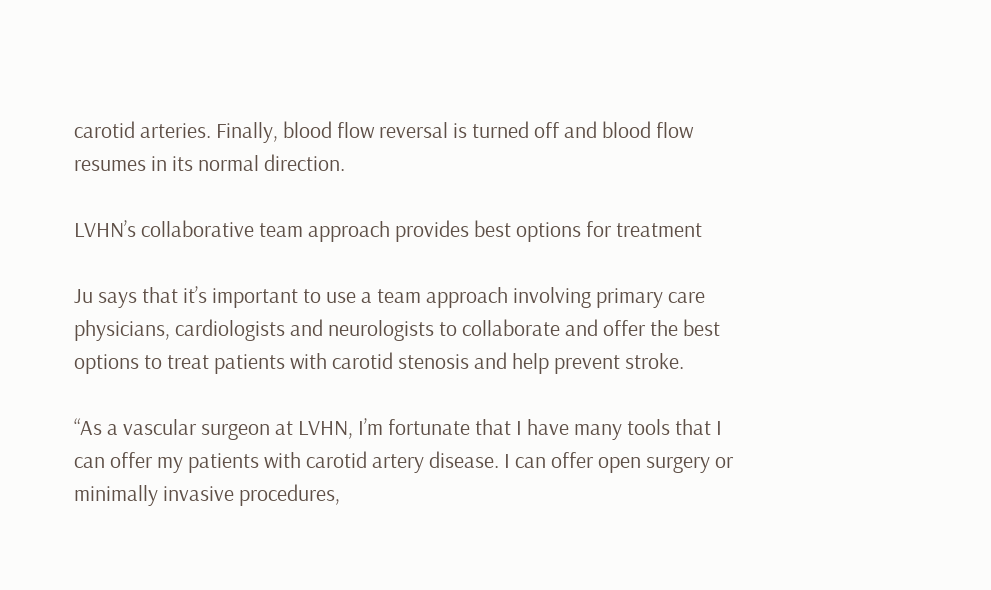carotid arteries. Finally, blood flow reversal is turned off and blood flow resumes in its normal direction.

LVHN’s collaborative team approach provides best options for treatment

Ju says that it’s important to use a team approach involving primary care physicians, cardiologists and neurologists to collaborate and offer the best options to treat patients with carotid stenosis and help prevent stroke.

“As a vascular surgeon at LVHN, I’m fortunate that I have many tools that I can offer my patients with carotid artery disease. I can offer open surgery or minimally invasive procedures,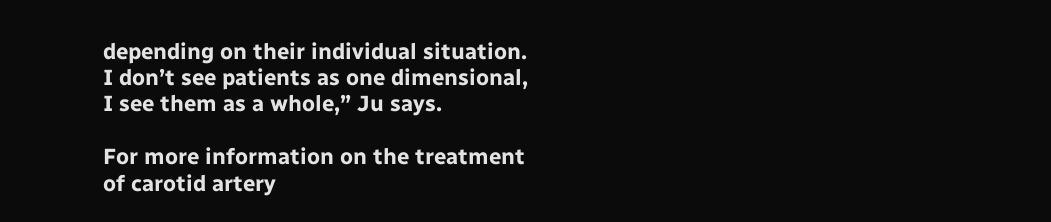depending on their individual situation. I don’t see patients as one dimensional, I see them as a whole,” Ju says.

For more information on the treatment of carotid artery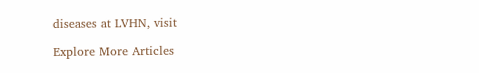diseases at LVHN, visit

Explore More Articles